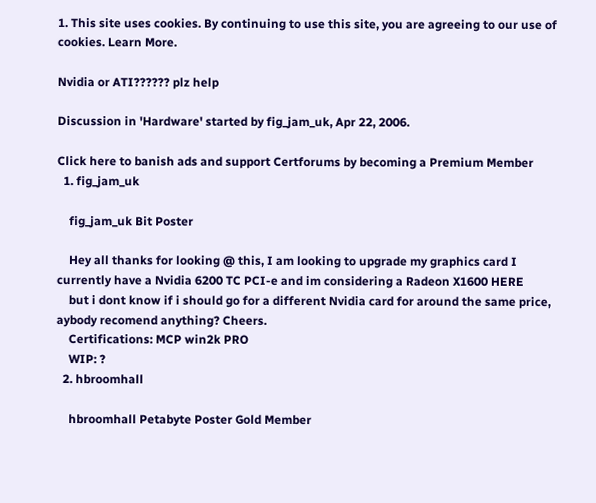1. This site uses cookies. By continuing to use this site, you are agreeing to our use of cookies. Learn More.

Nvidia or ATI?????? plz help

Discussion in 'Hardware' started by fig_jam_uk, Apr 22, 2006.

Click here to banish ads and support Certforums by becoming a Premium Member
  1. fig_jam_uk

    fig_jam_uk Bit Poster

    Hey all thanks for looking @ this, I am looking to upgrade my graphics card I currently have a Nvidia 6200 TC PCI-e and im considering a Radeon X1600 HERE
    but i dont know if i should go for a different Nvidia card for around the same price, aybody recomend anything? Cheers.
    Certifications: MCP win2k PRO
    WIP: ?
  2. hbroomhall

    hbroomhall Petabyte Poster Gold Member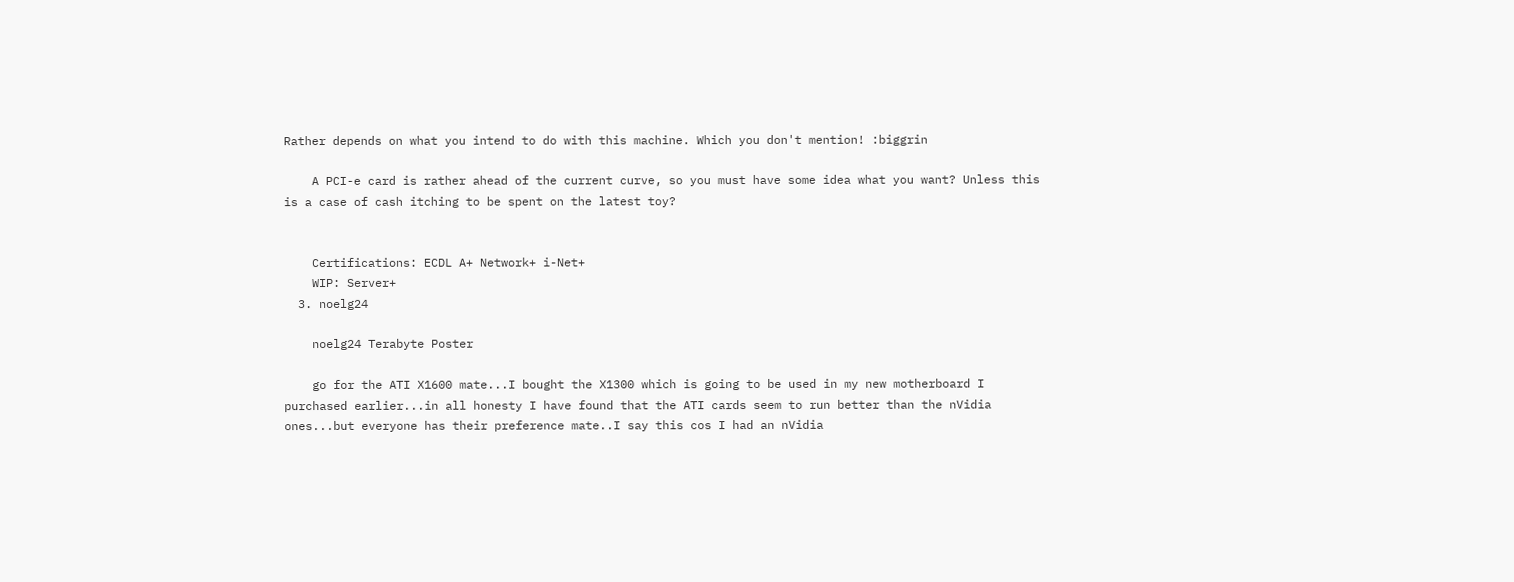Rather depends on what you intend to do with this machine. Which you don't mention! :biggrin

    A PCI-e card is rather ahead of the current curve, so you must have some idea what you want? Unless this is a case of cash itching to be spent on the latest toy?


    Certifications: ECDL A+ Network+ i-Net+
    WIP: Server+
  3. noelg24

    noelg24 Terabyte Poster

    go for the ATI X1600 mate...I bought the X1300 which is going to be used in my new motherboard I purchased earlier...in all honesty I have found that the ATI cards seem to run better than the nVidia ones...but everyone has their preference mate..I say this cos I had an nVidia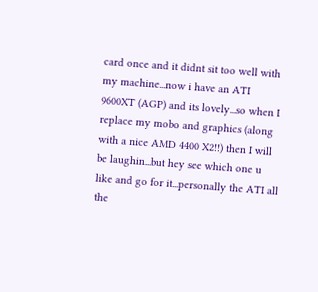card once and it didnt sit too well with my machine...now i have an ATI 9600XT (AGP) and its lovely...so when I replace my mobo and graphics (along with a nice AMD 4400 X2!!) then I will be laughin...but hey see which one u like and go for it...personally the ATI all the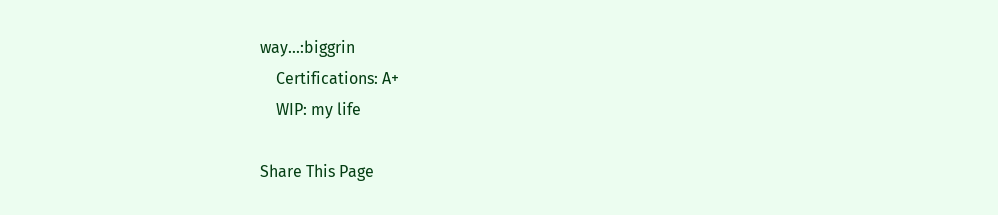way...:biggrin
    Certifications: A+
    WIP: my life

Share This Page